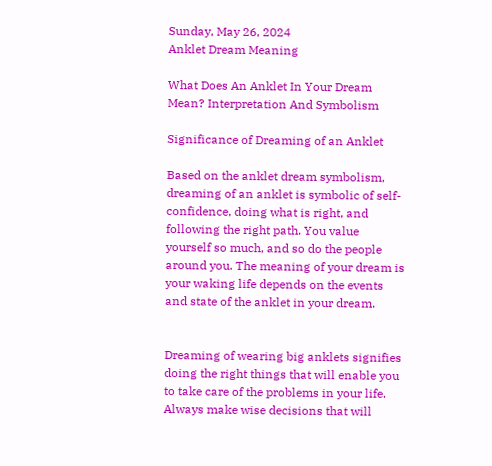Sunday, May 26, 2024
Anklet Dream Meaning

What Does An Anklet In Your Dream Mean? Interpretation And Symbolism

Significance of Dreaming of an Anklet

Based on the anklet dream symbolism, dreaming of an anklet is symbolic of self-confidence, doing what is right, and following the right path. You value yourself so much, and so do the people around you. The meaning of your dream is your waking life depends on the events and state of the anklet in your dream.


Dreaming of wearing big anklets signifies doing the right things that will enable you to take care of the problems in your life. Always make wise decisions that will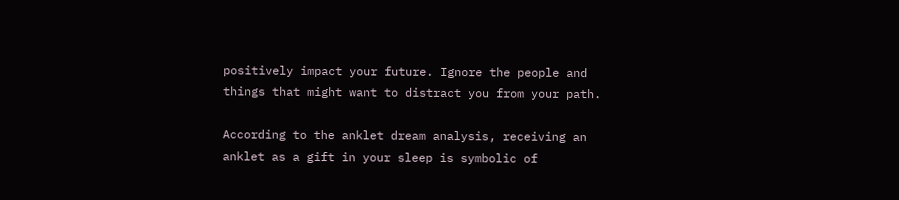positively impact your future. Ignore the people and things that might want to distract you from your path.

According to the anklet dream analysis, receiving an anklet as a gift in your sleep is symbolic of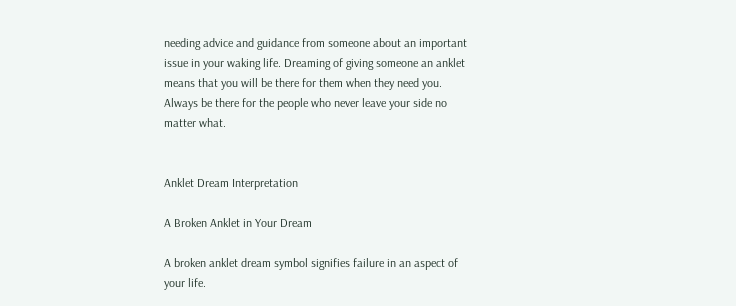needing advice and guidance from someone about an important issue in your waking life. Dreaming of giving someone an anklet means that you will be there for them when they need you. Always be there for the people who never leave your side no matter what.


Anklet Dream Interpretation

A Broken Anklet in Your Dream

A broken anklet dream symbol signifies failure in an aspect of your life.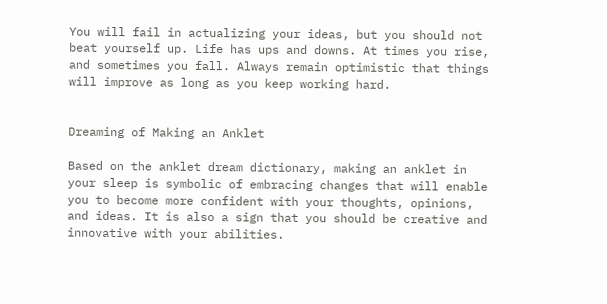You will fail in actualizing your ideas, but you should not beat yourself up. Life has ups and downs. At times you rise, and sometimes you fall. Always remain optimistic that things will improve as long as you keep working hard.


Dreaming of Making an Anklet

Based on the anklet dream dictionary, making an anklet in your sleep is symbolic of embracing changes that will enable you to become more confident with your thoughts, opinions, and ideas. It is also a sign that you should be creative and innovative with your abilities.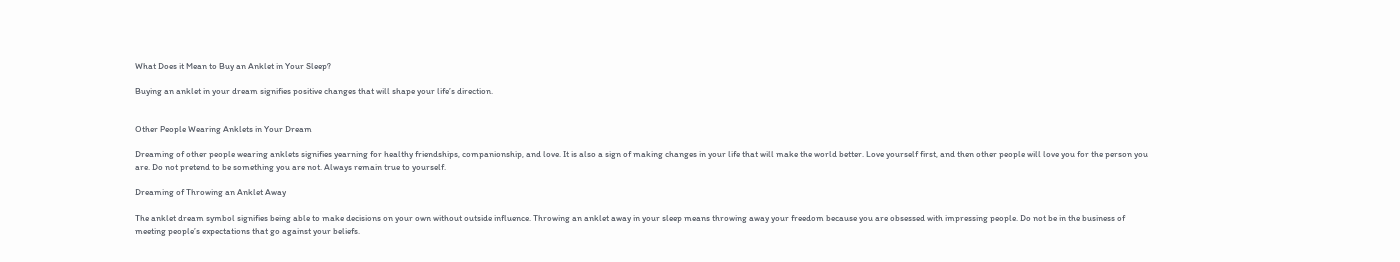What Does it Mean to Buy an Anklet in Your Sleep?

Buying an anklet in your dream signifies positive changes that will shape your life’s direction.


Other People Wearing Anklets in Your Dream

Dreaming of other people wearing anklets signifies yearning for healthy friendships, companionship, and love. It is also a sign of making changes in your life that will make the world better. Love yourself first, and then other people will love you for the person you are. Do not pretend to be something you are not. Always remain true to yourself.

Dreaming of Throwing an Anklet Away

The anklet dream symbol signifies being able to make decisions on your own without outside influence. Throwing an anklet away in your sleep means throwing away your freedom because you are obsessed with impressing people. Do not be in the business of meeting people’s expectations that go against your beliefs.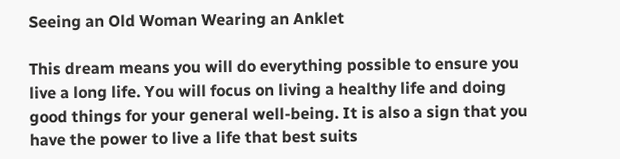Seeing an Old Woman Wearing an Anklet

This dream means you will do everything possible to ensure you live a long life. You will focus on living a healthy life and doing good things for your general well-being. It is also a sign that you have the power to live a life that best suits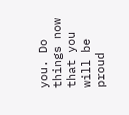you. Do things now that you will be proud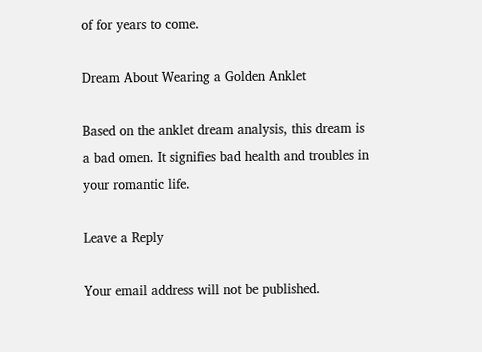of for years to come.

Dream About Wearing a Golden Anklet

Based on the anklet dream analysis, this dream is a bad omen. It signifies bad health and troubles in your romantic life.

Leave a Reply

Your email address will not be published.